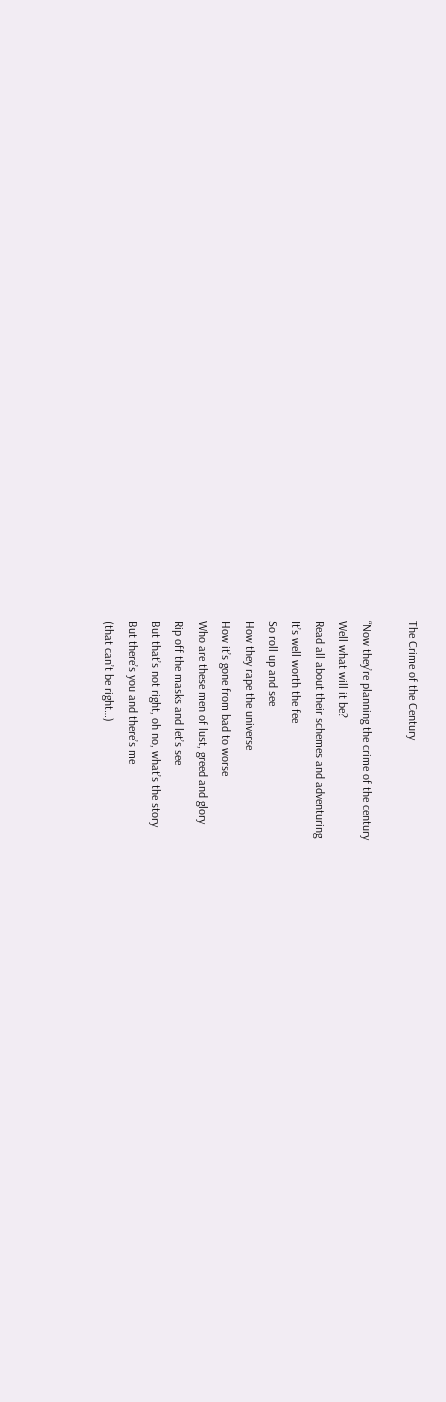The Crime of the Century

“Now they’re planning the crime of the century
Well what will it be?
Read all about their schemes and adventuring
It’s well worth the fee
So roll up and see
How they rape the universe
How it’s gone from bad to worse
Who are these men of lust, greed and glory
Rip off the masks and let’s see
But that’s not right, oh no, what’s the story
But there’s you and there’s me
(that can’t be right…)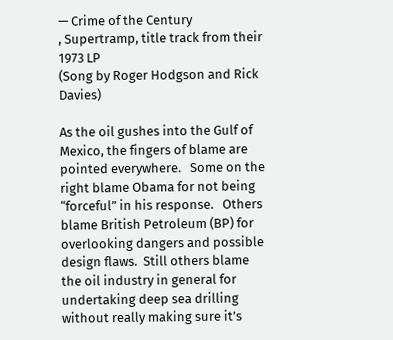— Crime of the Century
, Supertramp, title track from their 1973 LP
(Song by Roger Hodgson and Rick Davies)

As the oil gushes into the Gulf of Mexico, the fingers of blame are pointed everywhere.   Some on the right blame Obama for not being “forceful” in his response.   Others blame British Petroleum (BP) for overlooking dangers and possible design flaws.  Still others blame the oil industry in general for undertaking deep sea drilling without really making sure it’s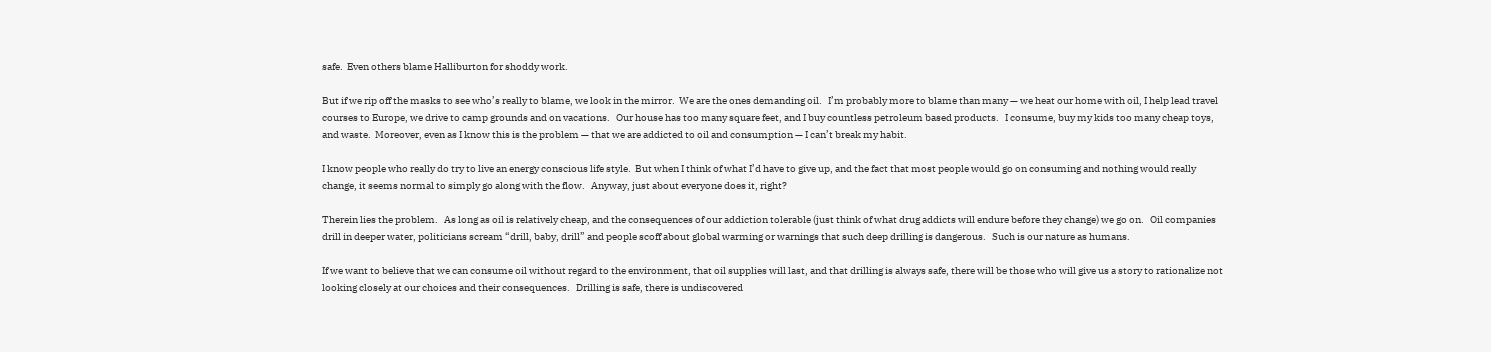safe.  Even others blame Halliburton for shoddy work.

But if we rip off the masks to see who’s really to blame, we look in the mirror.  We are the ones demanding oil.   I’m probably more to blame than many — we heat our home with oil, I help lead travel courses to Europe, we drive to camp grounds and on vacations.   Our house has too many square feet, and I buy countless petroleum based products.   I consume, buy my kids too many cheap toys, and waste.  Moreover, even as I know this is the problem — that we are addicted to oil and consumption — I can’t break my habit.

I know people who really do try to live an energy conscious life style.  But when I think of what I’d have to give up, and the fact that most people would go on consuming and nothing would really change, it seems normal to simply go along with the flow.   Anyway, just about everyone does it, right?

Therein lies the problem.   As long as oil is relatively cheap, and the consequences of our addiction tolerable (just think of what drug addicts will endure before they change) we go on.   Oil companies drill in deeper water, politicians scream “drill, baby, drill” and people scoff about global warming or warnings that such deep drilling is dangerous.   Such is our nature as humans.

If we want to believe that we can consume oil without regard to the environment, that oil supplies will last, and that drilling is always safe, there will be those who will give us a story to rationalize not looking closely at our choices and their consequences.   Drilling is safe, there is undiscovered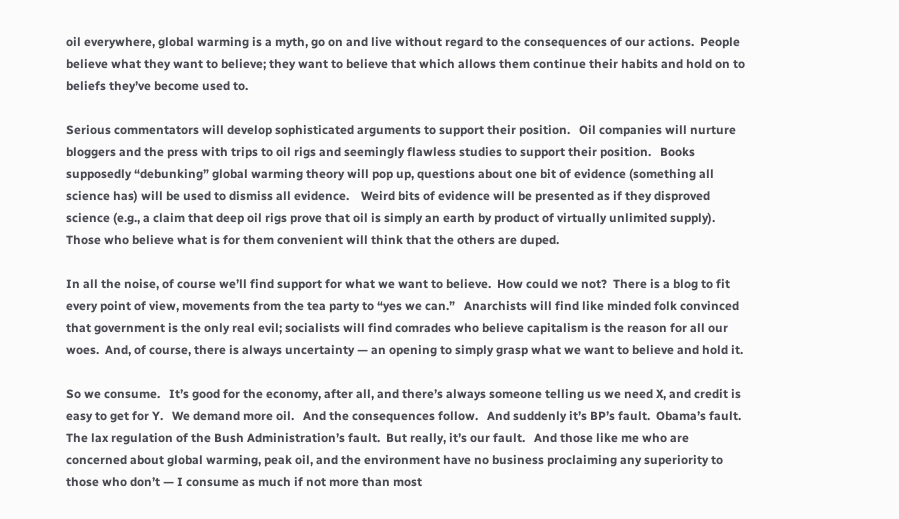oil everywhere, global warming is a myth, go on and live without regard to the consequences of our actions.  People believe what they want to believe; they want to believe that which allows them continue their habits and hold on to beliefs they’ve become used to.

Serious commentators will develop sophisticated arguments to support their position.   Oil companies will nurture bloggers and the press with trips to oil rigs and seemingly flawless studies to support their position.   Books supposedly “debunking” global warming theory will pop up, questions about one bit of evidence (something all science has) will be used to dismiss all evidence.    Weird bits of evidence will be presented as if they disproved science (e.g., a claim that deep oil rigs prove that oil is simply an earth by product of virtually unlimited supply).  Those who believe what is for them convenient will think that the others are duped.

In all the noise, of course we’ll find support for what we want to believe.  How could we not?  There is a blog to fit every point of view, movements from the tea party to “yes we can.”   Anarchists will find like minded folk convinced that government is the only real evil; socialists will find comrades who believe capitalism is the reason for all our woes.  And, of course, there is always uncertainty — an opening to simply grasp what we want to believe and hold it.

So we consume.   It’s good for the economy, after all, and there’s always someone telling us we need X, and credit is easy to get for Y.   We demand more oil.   And the consequences follow.   And suddenly it’s BP’s fault.  Obama’s fault.  The lax regulation of the Bush Administration’s fault.  But really, it’s our fault.   And those like me who are concerned about global warming, peak oil, and the environment have no business proclaiming any superiority to those who don’t — I consume as much if not more than most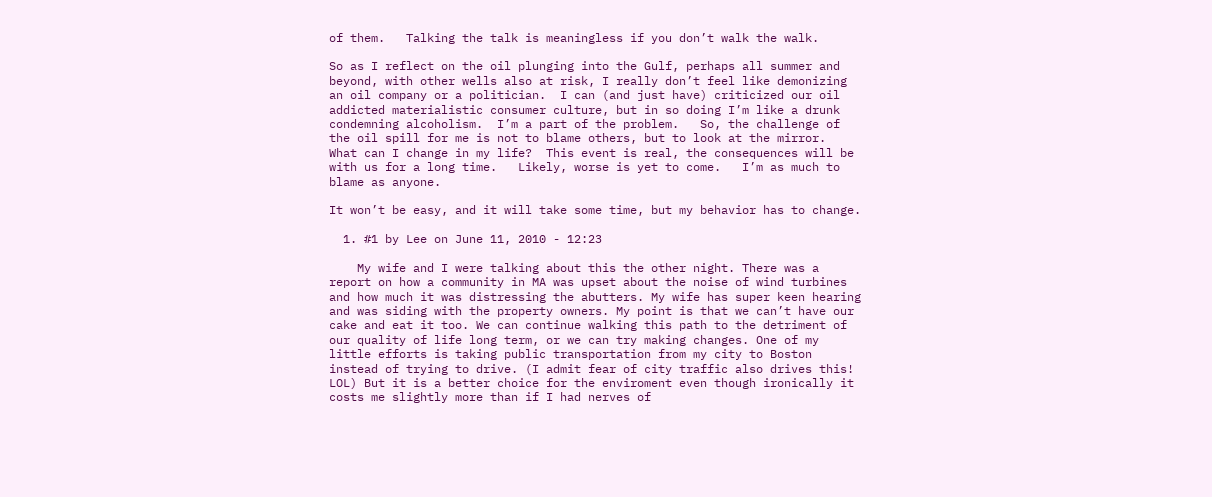of them.   Talking the talk is meaningless if you don’t walk the walk.

So as I reflect on the oil plunging into the Gulf, perhaps all summer and beyond, with other wells also at risk, I really don’t feel like demonizing an oil company or a politician.  I can (and just have) criticized our oil addicted materialistic consumer culture, but in so doing I’m like a drunk condemning alcoholism.  I’m a part of the problem.   So, the challenge of the oil spill for me is not to blame others, but to look at the mirror.   What can I change in my life?  This event is real, the consequences will be with us for a long time.   Likely, worse is yet to come.   I’m as much to blame as anyone.

It won’t be easy, and it will take some time, but my behavior has to change.

  1. #1 by Lee on June 11, 2010 - 12:23

    My wife and I were talking about this the other night. There was a report on how a community in MA was upset about the noise of wind turbines and how much it was distressing the abutters. My wife has super keen hearing and was siding with the property owners. My point is that we can’t have our cake and eat it too. We can continue walking this path to the detriment of our quality of life long term, or we can try making changes. One of my little efforts is taking public transportation from my city to Boston instead of trying to drive. (I admit fear of city traffic also drives this! LOL) But it is a better choice for the enviroment even though ironically it costs me slightly more than if I had nerves of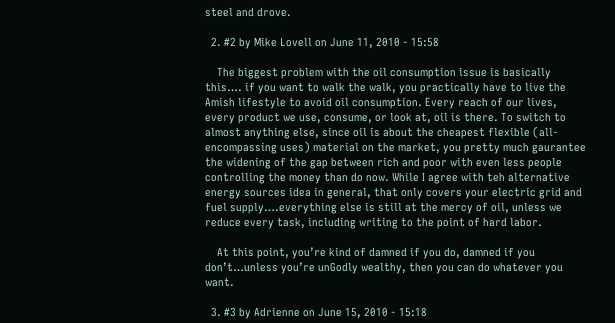steel and drove.

  2. #2 by Mike Lovell on June 11, 2010 - 15:58

    The biggest problem with the oil consumption issue is basically this…. if you want to walk the walk, you practically have to live the Amish lifestyle to avoid oil consumption. Every reach of our lives, every product we use, consume, or look at, oil is there. To switch to almost anything else, since oil is about the cheapest flexible (all-encompassing uses) material on the market, you pretty much gaurantee the widening of the gap between rich and poor with even less people controlling the money than do now. While I agree with teh alternative energy sources idea in general, that only covers your electric grid and fuel supply….everything else is still at the mercy of oil, unless we reduce every task, including writing to the point of hard labor.

    At this point, you’re kind of damned if you do, damned if you don’t…unless you’re unGodly wealthy, then you can do whatever you want.

  3. #3 by Adrienne on June 15, 2010 - 15:18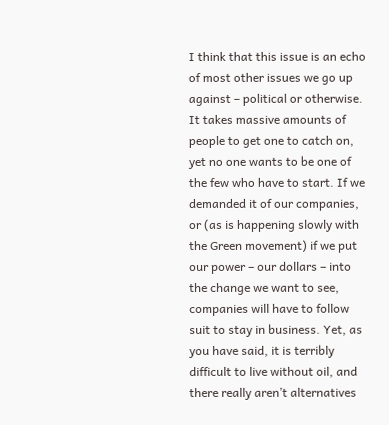I think that this issue is an echo of most other issues we go up against – political or otherwise. It takes massive amounts of people to get one to catch on, yet no one wants to be one of the few who have to start. If we demanded it of our companies, or (as is happening slowly with the Green movement) if we put our power – our dollars – into the change we want to see, companies will have to follow suit to stay in business. Yet, as you have said, it is terribly difficult to live without oil, and there really aren’t alternatives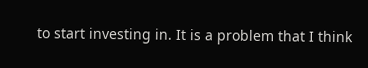to start investing in. It is a problem that I think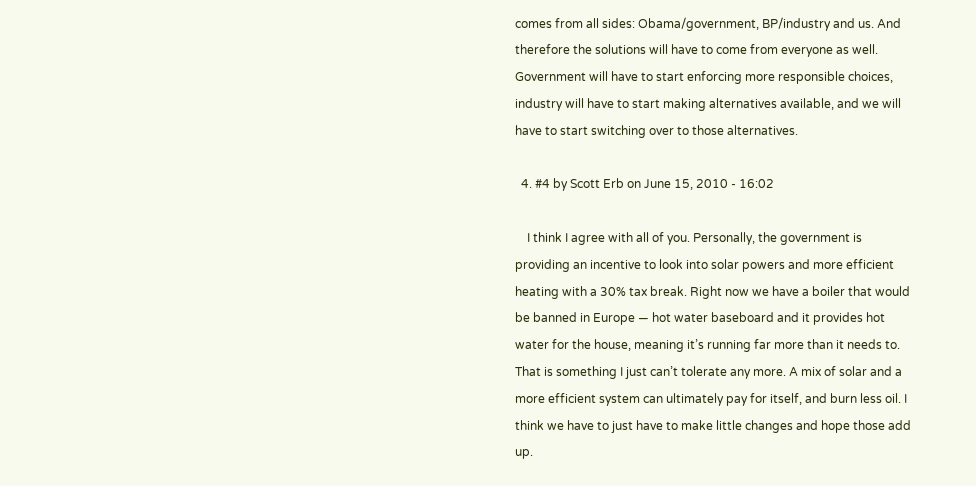comes from all sides: Obama/government, BP/industry and us. And therefore the solutions will have to come from everyone as well. Government will have to start enforcing more responsible choices, industry will have to start making alternatives available, and we will have to start switching over to those alternatives.

  4. #4 by Scott Erb on June 15, 2010 - 16:02

    I think I agree with all of you. Personally, the government is providing an incentive to look into solar powers and more efficient heating with a 30% tax break. Right now we have a boiler that would be banned in Europe — hot water baseboard and it provides hot water for the house, meaning it’s running far more than it needs to. That is something I just can’t tolerate any more. A mix of solar and a more efficient system can ultimately pay for itself, and burn less oil. I think we have to just have to make little changes and hope those add up.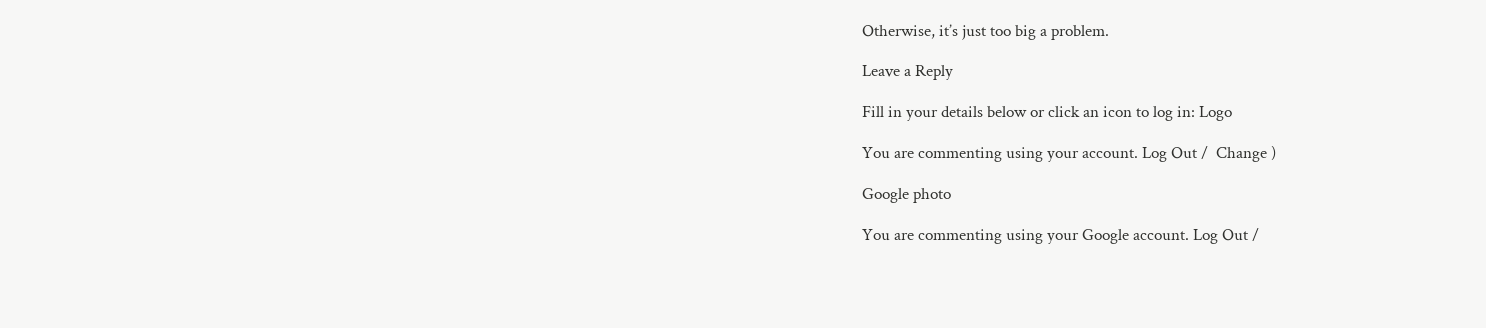Otherwise, it’s just too big a problem.

Leave a Reply

Fill in your details below or click an icon to log in: Logo

You are commenting using your account. Log Out /  Change )

Google photo

You are commenting using your Google account. Log Out /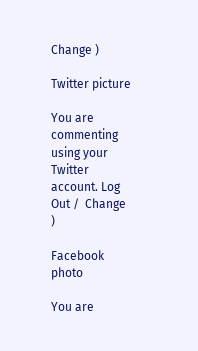Change )

Twitter picture

You are commenting using your Twitter account. Log Out /  Change )

Facebook photo

You are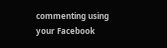commenting using your Facebook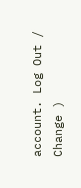account. Log Out /  Change )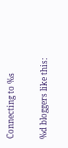Connecting to %s

%d bloggers like this: